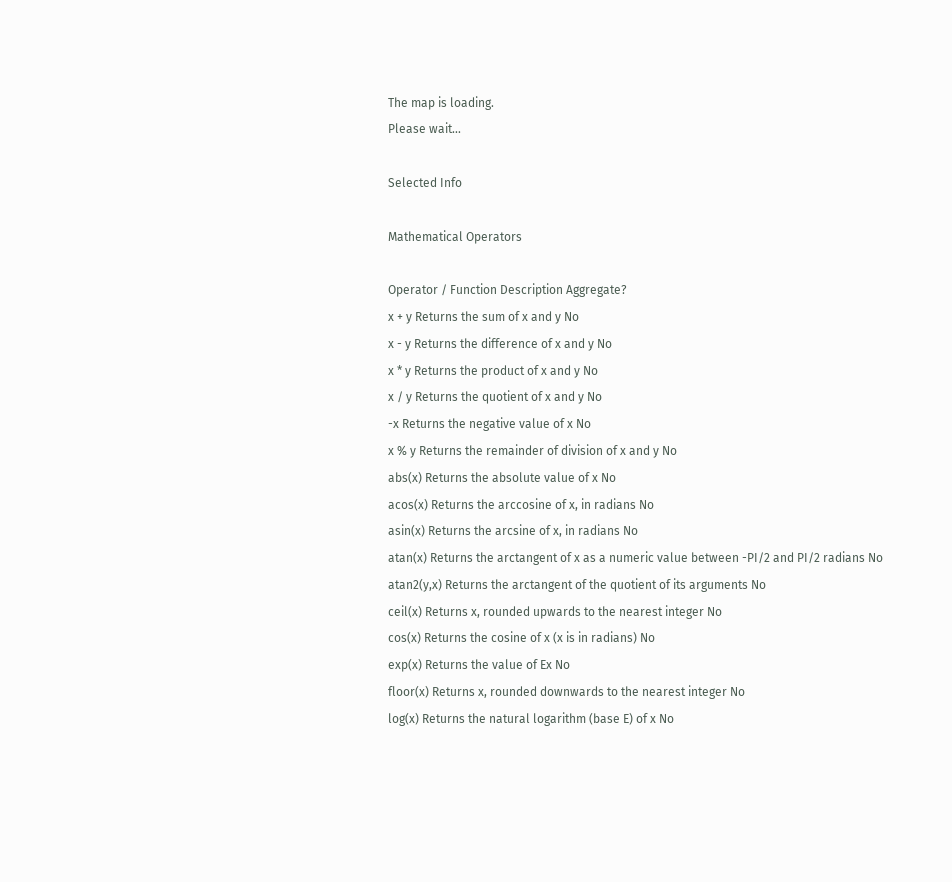The map is loading.
Please wait...

Selected Info

Mathematical Operators

Operator / Function Description Aggregate?
x + y Returns the sum of x and y No
x - y Returns the difference of x and y No
x * y Returns the product of x and y No
x / y Returns the quotient of x and y No
-x Returns the negative value of x No
x % y Returns the remainder of division of x and y No
abs(x) Returns the absolute value of x No
acos(x) Returns the arccosine of x, in radians No
asin(x) Returns the arcsine of x, in radians No
atan(x) Returns the arctangent of x as a numeric value between -PI/2 and PI/2 radians No
atan2(y,x) Returns the arctangent of the quotient of its arguments No
ceil(x) Returns x, rounded upwards to the nearest integer No
cos(x) Returns the cosine of x (x is in radians) No
exp(x) Returns the value of Ex No
floor(x) Returns x, rounded downwards to the nearest integer No
log(x) Returns the natural logarithm (base E) of x No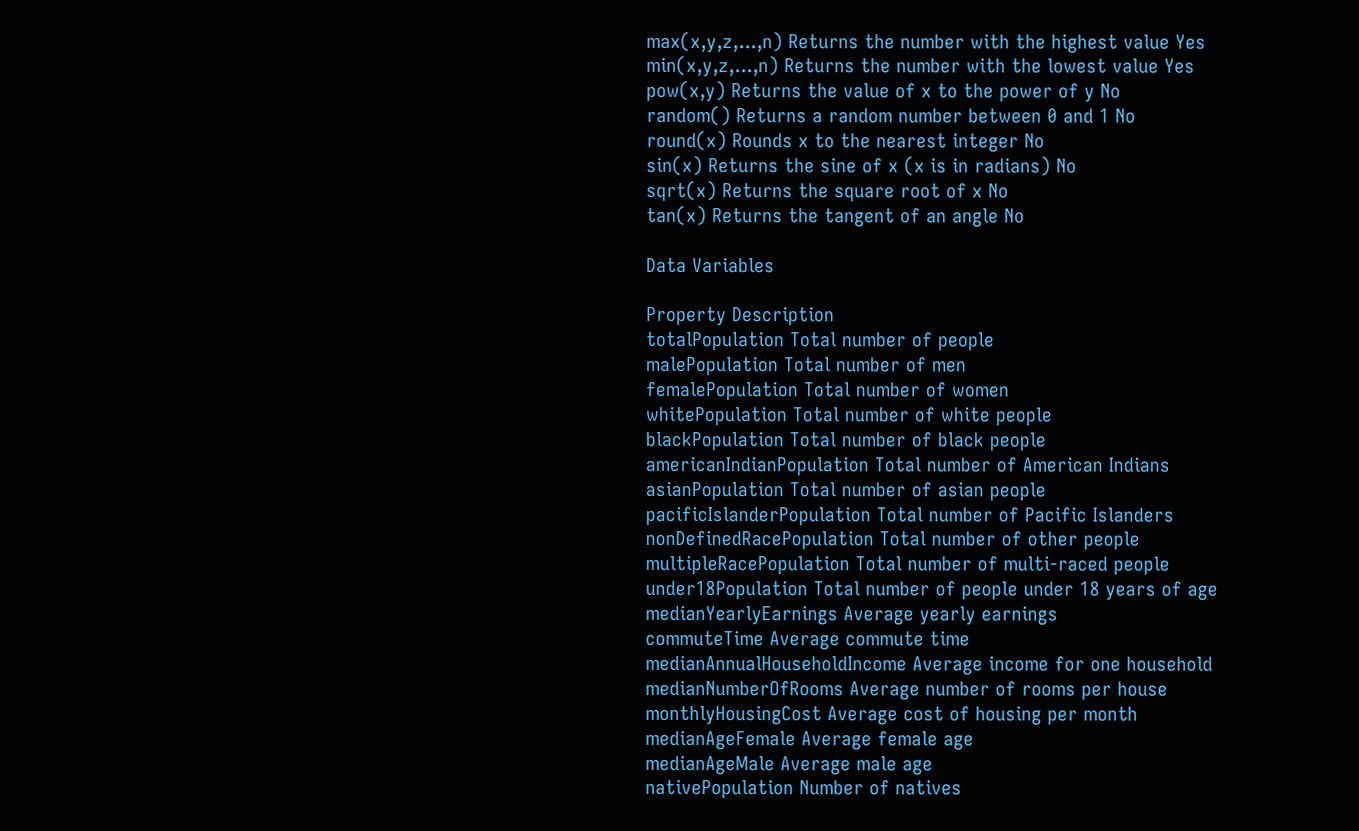max(x,y,z,...,n) Returns the number with the highest value Yes
min(x,y,z,...,n) Returns the number with the lowest value Yes
pow(x,y) Returns the value of x to the power of y No
random() Returns a random number between 0 and 1 No
round(x) Rounds x to the nearest integer No
sin(x) Returns the sine of x (x is in radians) No
sqrt(x) Returns the square root of x No
tan(x) Returns the tangent of an angle No

Data Variables

Property Description
totalPopulation Total number of people
malePopulation Total number of men
femalePopulation Total number of women
whitePopulation Total number of white people
blackPopulation Total number of black people
americanIndianPopulation Total number of American Indians
asianPopulation Total number of asian people
pacificIslanderPopulation Total number of Pacific Islanders
nonDefinedRacePopulation Total number of other people
multipleRacePopulation Total number of multi-raced people
under18Population Total number of people under 18 years of age
medianYearlyEarnings Average yearly earnings
commuteTime Average commute time
medianAnnualHouseholdIncome Average income for one household
medianNumberOfRooms Average number of rooms per house
monthlyHousingCost Average cost of housing per month
medianAgeFemale Average female age
medianAgeMale Average male age
nativePopulation Number of natives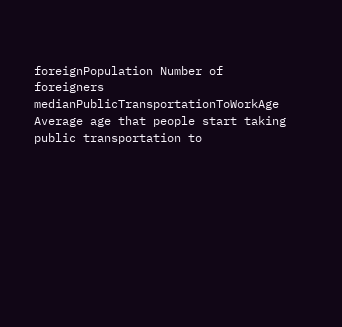foreignPopulation Number of foreigners
medianPublicTransportationToWorkAge Average age that people start taking public transportation to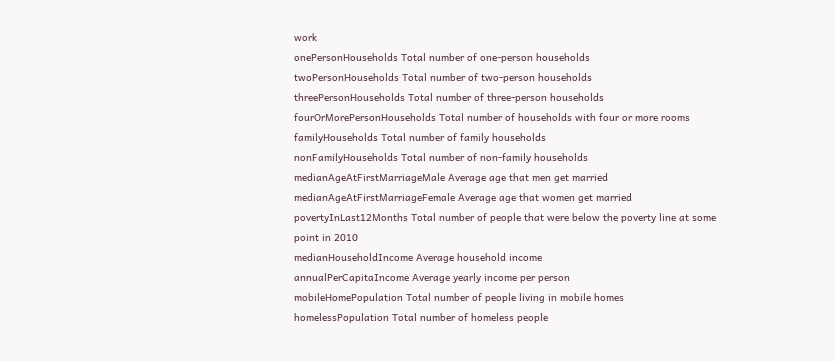work
onePersonHouseholds Total number of one-person households
twoPersonHouseholds Total number of two-person households
threePersonHouseholds Total number of three-person households
fourOrMorePersonHouseholds Total number of households with four or more rooms
familyHouseholds Total number of family households
nonFamilyHouseholds Total number of non-family households
medianAgeAtFirstMarriageMale Average age that men get married
medianAgeAtFirstMarriageFemale Average age that women get married
povertyInLast12Months Total number of people that were below the poverty line at some point in 2010
medianHouseholdIncome Average household income
annualPerCapitaIncome Average yearly income per person
mobileHomePopulation Total number of people living in mobile homes
homelessPopulation Total number of homeless people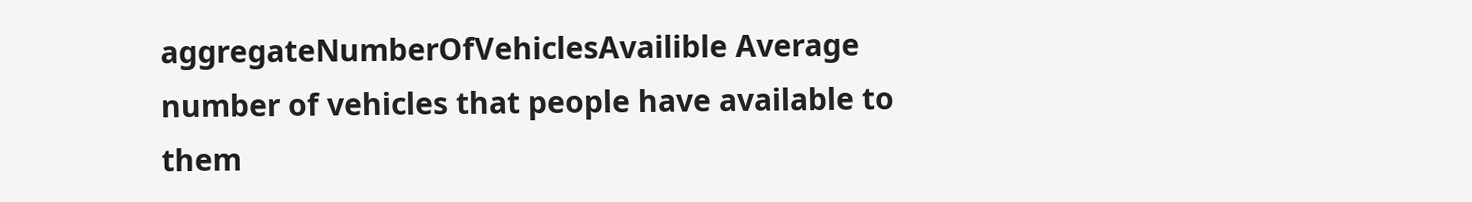aggregateNumberOfVehiclesAvailible Average number of vehicles that people have available to them